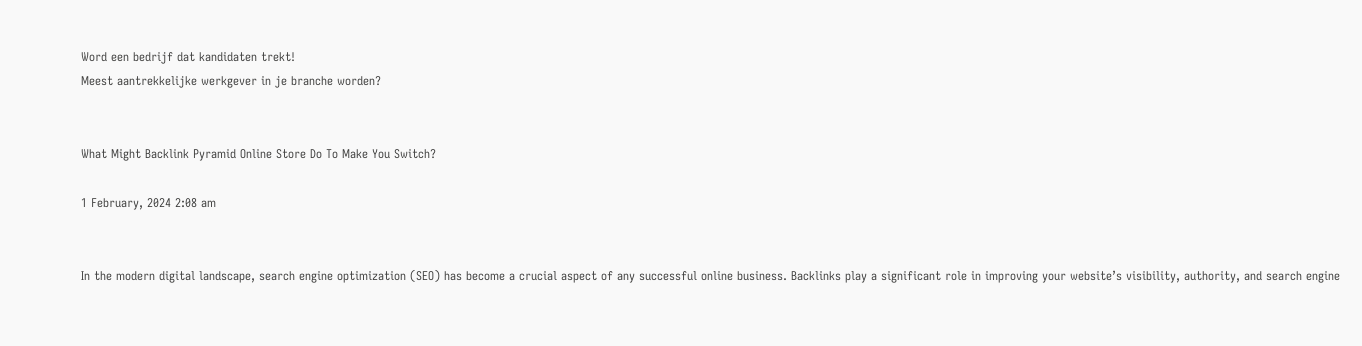Word een bedrijf dat kandidaten trekt!
Meest aantrekkelijke werkgever in je branche worden?


What Might Backlink Pyramid Online Store Do To Make You Switch?

1 February, 2024 2:08 am


In the modern digital landscape, search engine optimization (SEO) has become a crucial aspect of any successful online business. Backlinks play a significant role in improving your website’s visibility, authority, and search engine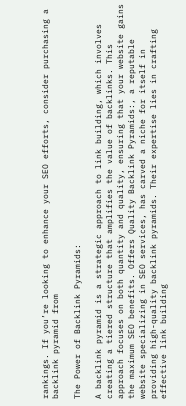rankings. If you’re looking to enhance your SEO efforts, consider purchasing a backlink pyramid from

The Power of Backlink Pyramids:

A backlink pyramid is a strategic approach to link building, which involves creating a tiered structure that amplifies the value of backlinks. This approach focuses on both quantity and quality, ensuring that your website gains the maximum SEO benefits. Offers Quality Backlink Pyramids:, a reputable website specializing in SEO services, has carved a niche for itself in providing high-quality backlink pyramids. Their expertise lies in crafting effective link building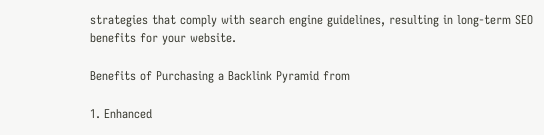strategies that comply with search engine guidelines, resulting in long-term SEO benefits for your website.

Benefits of Purchasing a Backlink Pyramid from

1. Enhanced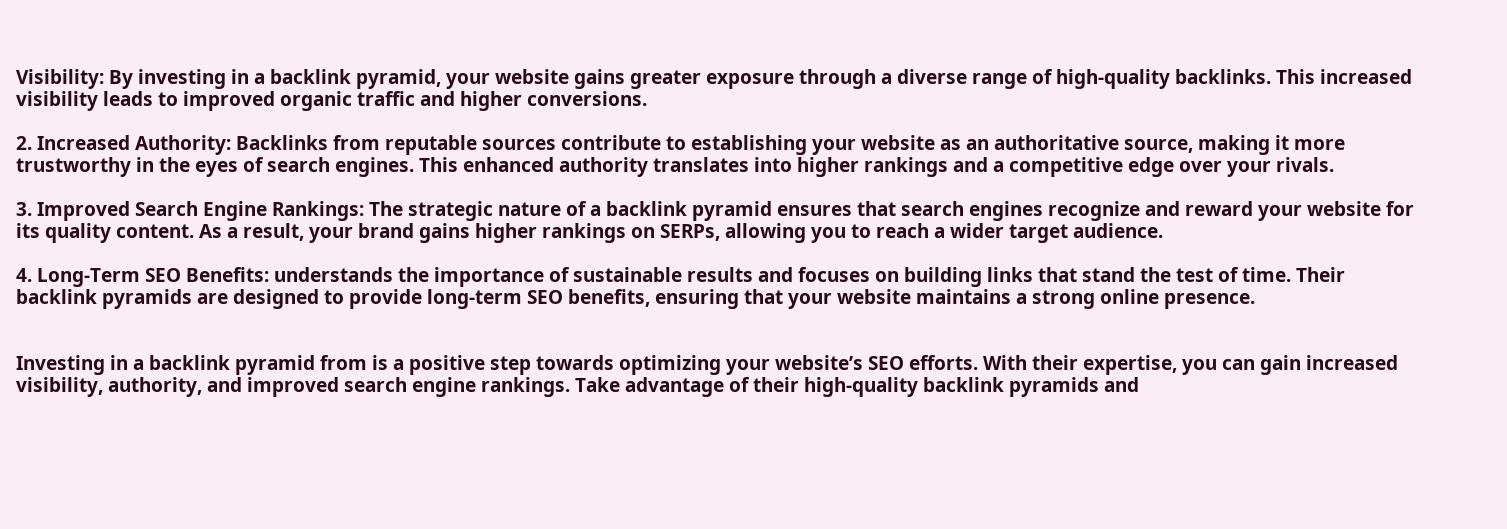Visibility: By investing in a backlink pyramid, your website gains greater exposure through a diverse range of high-quality backlinks. This increased visibility leads to improved organic traffic and higher conversions.

2. Increased Authority: Backlinks from reputable sources contribute to establishing your website as an authoritative source, making it more trustworthy in the eyes of search engines. This enhanced authority translates into higher rankings and a competitive edge over your rivals.

3. Improved Search Engine Rankings: The strategic nature of a backlink pyramid ensures that search engines recognize and reward your website for its quality content. As a result, your brand gains higher rankings on SERPs, allowing you to reach a wider target audience.

4. Long-Term SEO Benefits: understands the importance of sustainable results and focuses on building links that stand the test of time. Their backlink pyramids are designed to provide long-term SEO benefits, ensuring that your website maintains a strong online presence.


Investing in a backlink pyramid from is a positive step towards optimizing your website’s SEO efforts. With their expertise, you can gain increased visibility, authority, and improved search engine rankings. Take advantage of their high-quality backlink pyramids and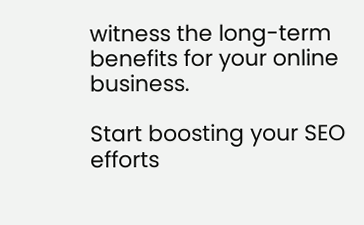witness the long-term benefits for your online business.

Start boosting your SEO efforts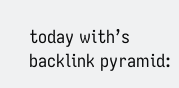today with’s backlink pyramid: